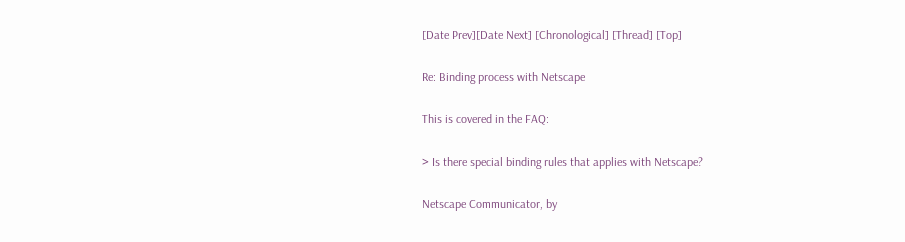[Date Prev][Date Next] [Chronological] [Thread] [Top]

Re: Binding process with Netscape

This is covered in the FAQ:

> Is there special binding rules that applies with Netscape?

Netscape Communicator, by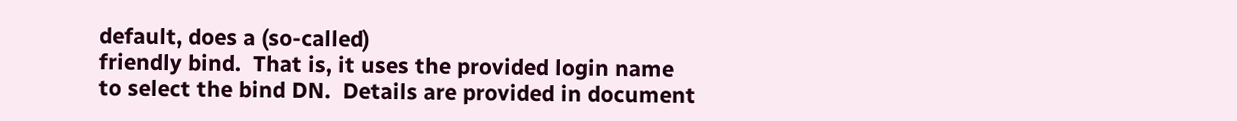default, does a (so-called)
friendly bind.  That is, it uses the provided login name
to select the bind DN.  Details are provided in document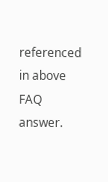referenced in above FAQ answer.